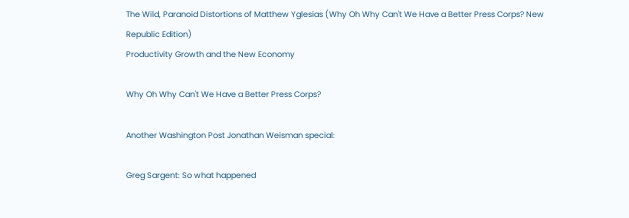The Wild, Paranoid Distortions of Matthew Yglesias (Why Oh Why Can't We Have a Better Press Corps? New Republic Edition)
Productivity Growth and the New Economy

Why Oh Why Can't We Have a Better Press Corps?

Another Washington Post Jonathan Weisman special:

Greg Sargent: So what happened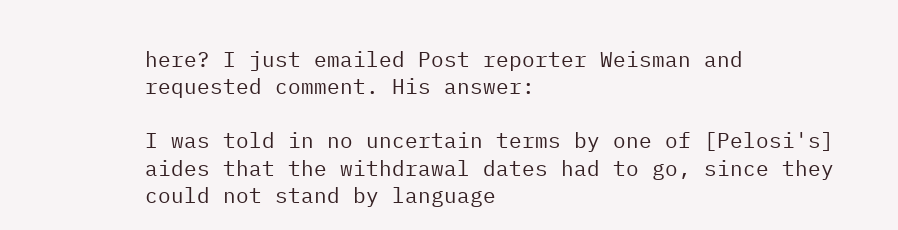here? I just emailed Post reporter Weisman and requested comment. His answer:

I was told in no uncertain terms by one of [Pelosi's] aides that the withdrawal dates had to go, since they could not stand by language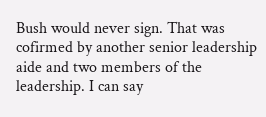Bush would never sign. That was cofirmed by another senior leadership aide and two members of the leadership. I can say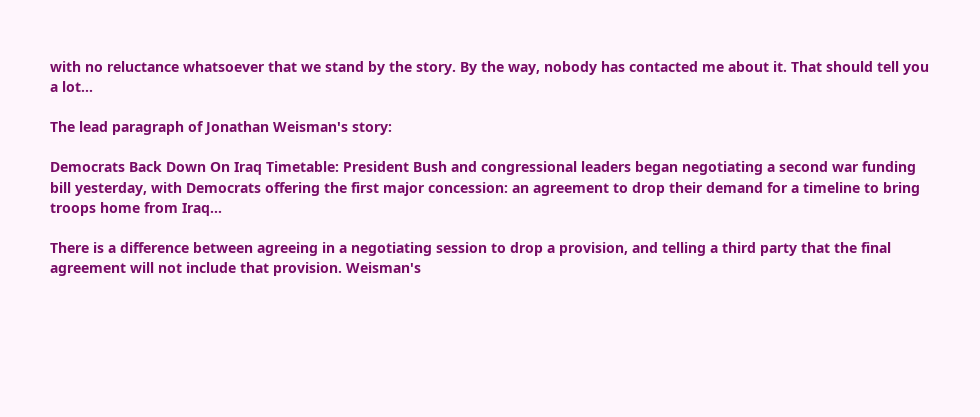with no reluctance whatsoever that we stand by the story. By the way, nobody has contacted me about it. That should tell you a lot...

The lead paragraph of Jonathan Weisman's story:

Democrats Back Down On Iraq Timetable: President Bush and congressional leaders began negotiating a second war funding bill yesterday, with Democrats offering the first major concession: an agreement to drop their demand for a timeline to bring troops home from Iraq...

There is a difference between agreeing in a negotiating session to drop a provision, and telling a third party that the final agreement will not include that provision. Weisman's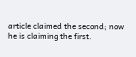article claimed the second; now he is claiming the first.